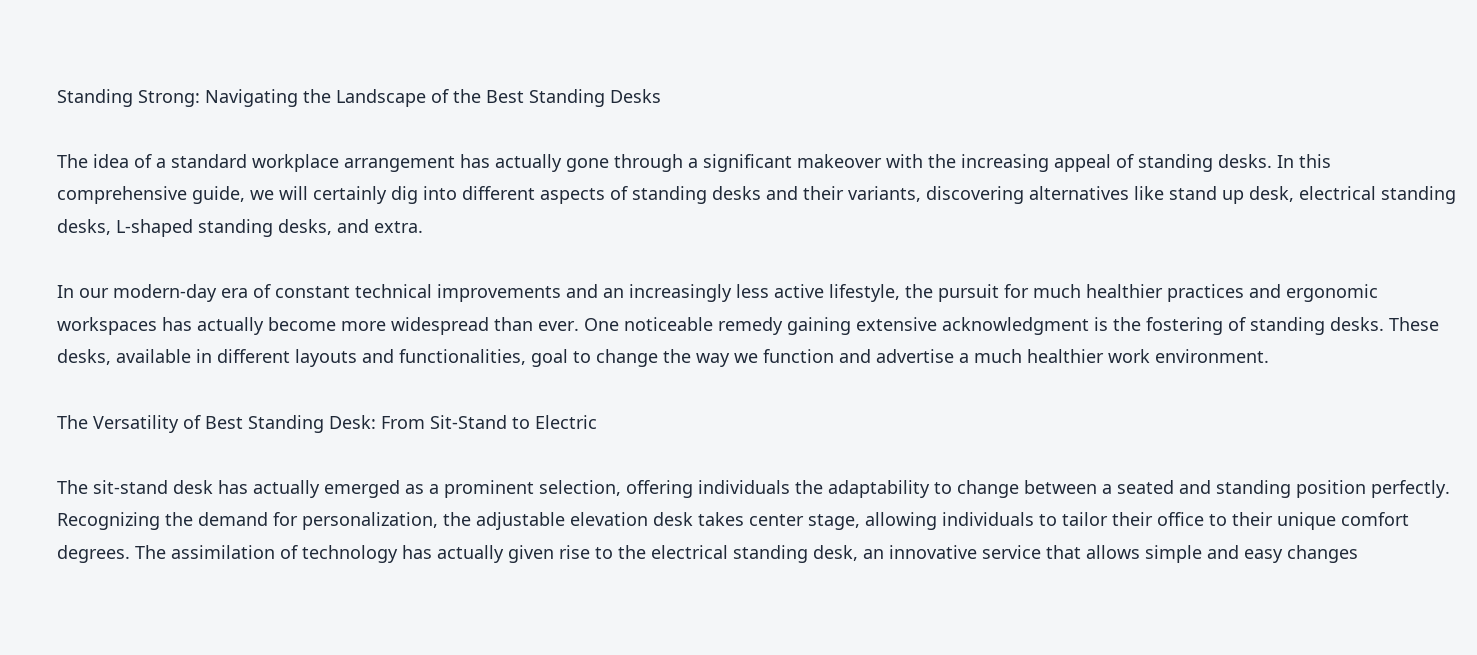Standing Strong: Navigating the Landscape of the Best Standing Desks

The idea of a standard workplace arrangement has actually gone through a significant makeover with the increasing appeal of standing desks. In this comprehensive guide, we will certainly dig into different aspects of standing desks and their variants, discovering alternatives like stand up desk, electrical standing desks, L-shaped standing desks, and extra.

In our modern-day era of constant technical improvements and an increasingly less active lifestyle, the pursuit for much healthier practices and ergonomic workspaces has actually become more widespread than ever. One noticeable remedy gaining extensive acknowledgment is the fostering of standing desks. These desks, available in different layouts and functionalities, goal to change the way we function and advertise a much healthier work environment.

The Versatility of Best Standing Desk: From Sit-Stand to Electric

The sit-stand desk has actually emerged as a prominent selection, offering individuals the adaptability to change between a seated and standing position perfectly. Recognizing the demand for personalization, the adjustable elevation desk takes center stage, allowing individuals to tailor their office to their unique comfort degrees. The assimilation of technology has actually given rise to the electrical standing desk, an innovative service that allows simple and easy changes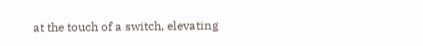at the touch of a switch, elevating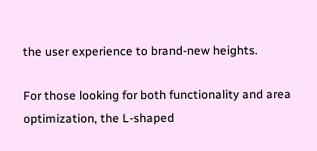the user experience to brand-new heights.

For those looking for both functionality and area optimization, the L-shaped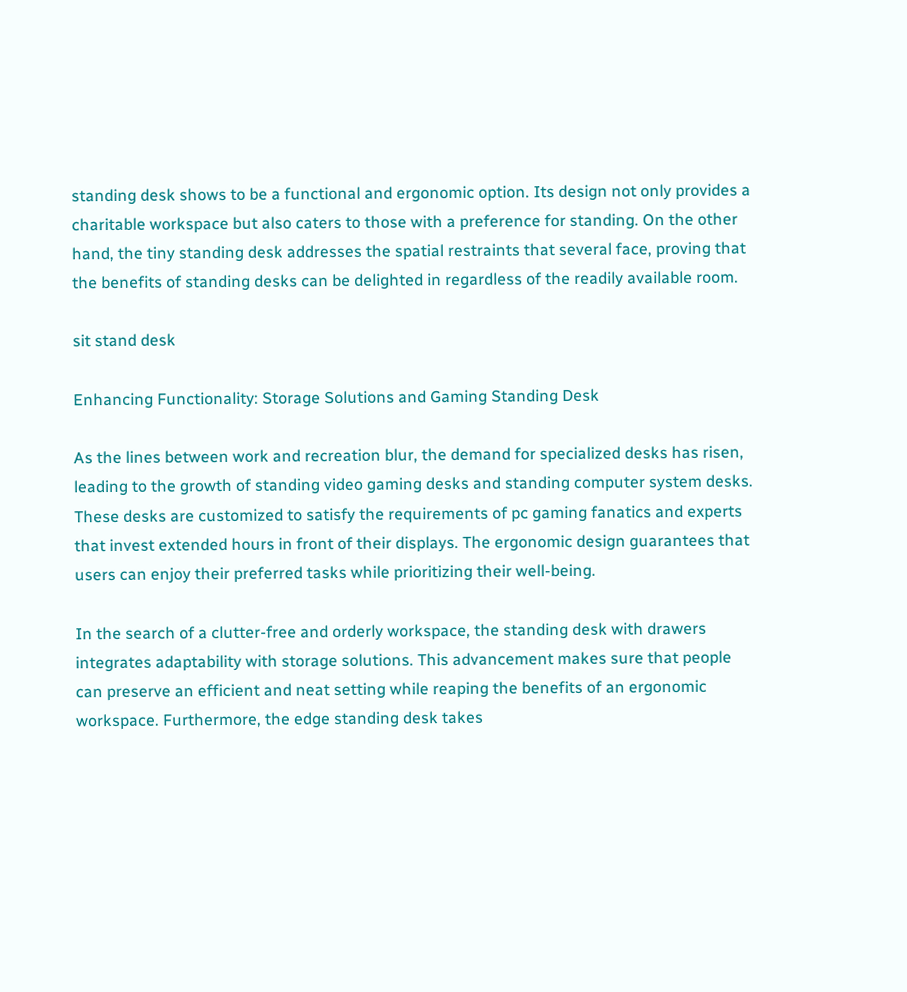standing desk shows to be a functional and ergonomic option. Its design not only provides a charitable workspace but also caters to those with a preference for standing. On the other hand, the tiny standing desk addresses the spatial restraints that several face, proving that the benefits of standing desks can be delighted in regardless of the readily available room.

sit stand desk

Enhancing Functionality: Storage Solutions and Gaming Standing Desk

As the lines between work and recreation blur, the demand for specialized desks has risen, leading to the growth of standing video gaming desks and standing computer system desks. These desks are customized to satisfy the requirements of pc gaming fanatics and experts that invest extended hours in front of their displays. The ergonomic design guarantees that users can enjoy their preferred tasks while prioritizing their well-being.

In the search of a clutter-free and orderly workspace, the standing desk with drawers integrates adaptability with storage solutions. This advancement makes sure that people can preserve an efficient and neat setting while reaping the benefits of an ergonomic workspace. Furthermore, the edge standing desk takes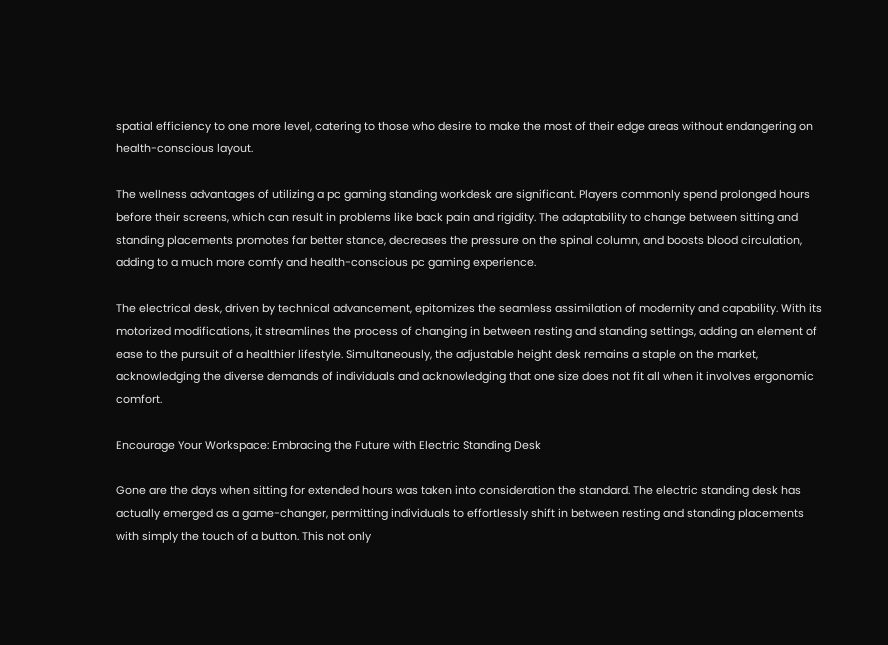spatial efficiency to one more level, catering to those who desire to make the most of their edge areas without endangering on health-conscious layout.

The wellness advantages of utilizing a pc gaming standing workdesk are significant. Players commonly spend prolonged hours before their screens, which can result in problems like back pain and rigidity. The adaptability to change between sitting and standing placements promotes far better stance, decreases the pressure on the spinal column, and boosts blood circulation, adding to a much more comfy and health-conscious pc gaming experience.

The electrical desk, driven by technical advancement, epitomizes the seamless assimilation of modernity and capability. With its motorized modifications, it streamlines the process of changing in between resting and standing settings, adding an element of ease to the pursuit of a healthier lifestyle. Simultaneously, the adjustable height desk remains a staple on the market, acknowledging the diverse demands of individuals and acknowledging that one size does not fit all when it involves ergonomic comfort.

Encourage Your Workspace: Embracing the Future with Electric Standing Desk

Gone are the days when sitting for extended hours was taken into consideration the standard. The electric standing desk has actually emerged as a game-changer, permitting individuals to effortlessly shift in between resting and standing placements with simply the touch of a button. This not only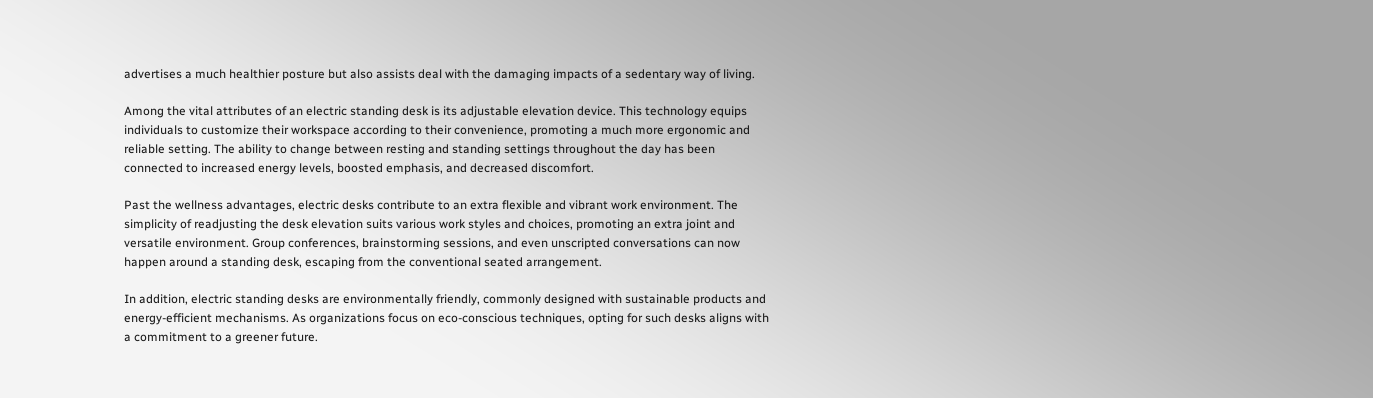advertises a much healthier posture but also assists deal with the damaging impacts of a sedentary way of living.

Among the vital attributes of an electric standing desk is its adjustable elevation device. This technology equips individuals to customize their workspace according to their convenience, promoting a much more ergonomic and reliable setting. The ability to change between resting and standing settings throughout the day has been connected to increased energy levels, boosted emphasis, and decreased discomfort.

Past the wellness advantages, electric desks contribute to an extra flexible and vibrant work environment. The simplicity of readjusting the desk elevation suits various work styles and choices, promoting an extra joint and versatile environment. Group conferences, brainstorming sessions, and even unscripted conversations can now happen around a standing desk, escaping from the conventional seated arrangement.

In addition, electric standing desks are environmentally friendly, commonly designed with sustainable products and energy-efficient mechanisms. As organizations focus on eco-conscious techniques, opting for such desks aligns with a commitment to a greener future.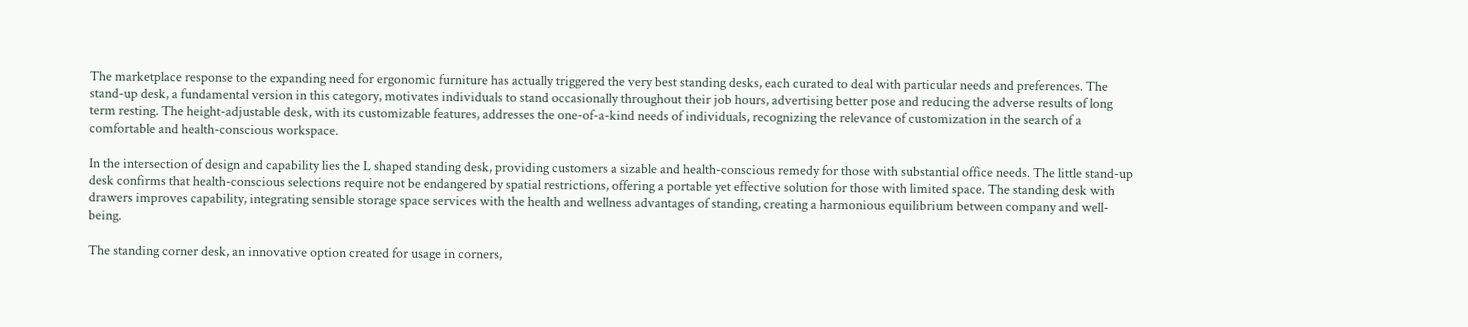The marketplace response to the expanding need for ergonomic furniture has actually triggered the very best standing desks, each curated to deal with particular needs and preferences. The stand-up desk, a fundamental version in this category, motivates individuals to stand occasionally throughout their job hours, advertising better pose and reducing the adverse results of long term resting. The height-adjustable desk, with its customizable features, addresses the one-of-a-kind needs of individuals, recognizing the relevance of customization in the search of a comfortable and health-conscious workspace.

In the intersection of design and capability lies the L shaped standing desk, providing customers a sizable and health-conscious remedy for those with substantial office needs. The little stand-up desk confirms that health-conscious selections require not be endangered by spatial restrictions, offering a portable yet effective solution for those with limited space. The standing desk with drawers improves capability, integrating sensible storage space services with the health and wellness advantages of standing, creating a harmonious equilibrium between company and well-being.

The standing corner desk, an innovative option created for usage in corners,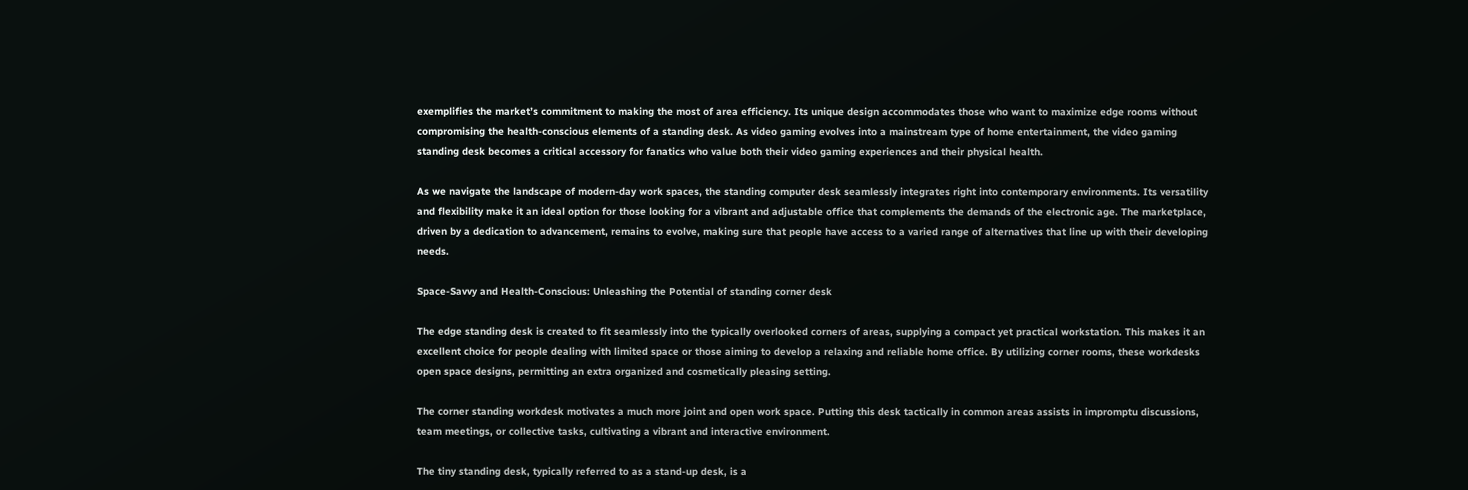exemplifies the market’s commitment to making the most of area efficiency. Its unique design accommodates those who want to maximize edge rooms without compromising the health-conscious elements of a standing desk. As video gaming evolves into a mainstream type of home entertainment, the video gaming standing desk becomes a critical accessory for fanatics who value both their video gaming experiences and their physical health.

As we navigate the landscape of modern-day work spaces, the standing computer desk seamlessly integrates right into contemporary environments. Its versatility and flexibility make it an ideal option for those looking for a vibrant and adjustable office that complements the demands of the electronic age. The marketplace, driven by a dedication to advancement, remains to evolve, making sure that people have access to a varied range of alternatives that line up with their developing needs.

Space-Savvy and Health-Conscious: Unleashing the Potential of standing corner desk

The edge standing desk is created to fit seamlessly into the typically overlooked corners of areas, supplying a compact yet practical workstation. This makes it an excellent choice for people dealing with limited space or those aiming to develop a relaxing and reliable home office. By utilizing corner rooms, these workdesks open space designs, permitting an extra organized and cosmetically pleasing setting.

The corner standing workdesk motivates a much more joint and open work space. Putting this desk tactically in common areas assists in impromptu discussions, team meetings, or collective tasks, cultivating a vibrant and interactive environment.

The tiny standing desk, typically referred to as a stand-up desk, is a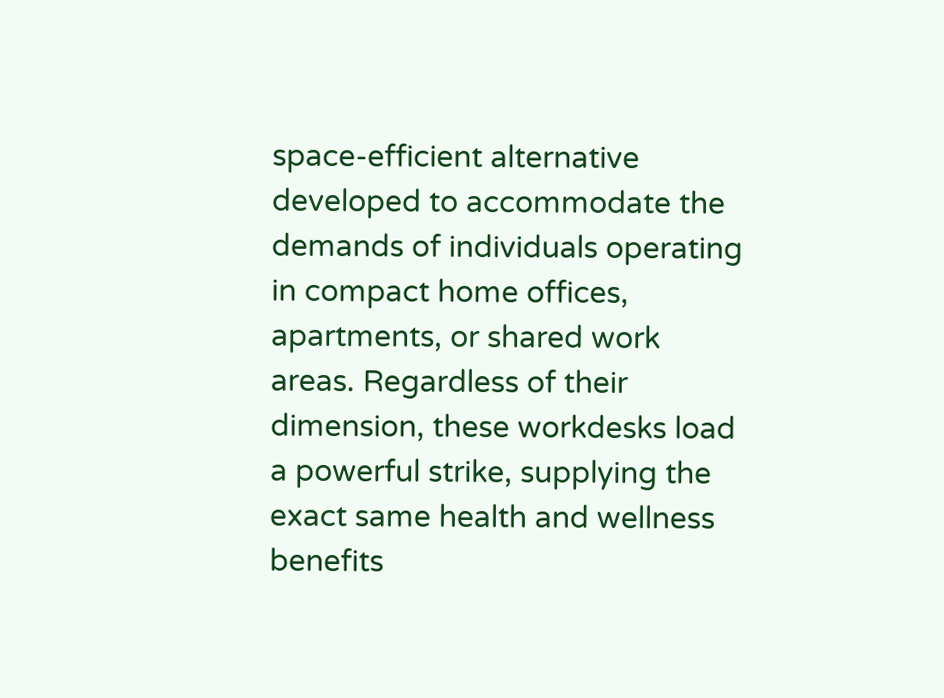space-efficient alternative developed to accommodate the demands of individuals operating in compact home offices, apartments, or shared work areas. Regardless of their dimension, these workdesks load a powerful strike, supplying the exact same health and wellness benefits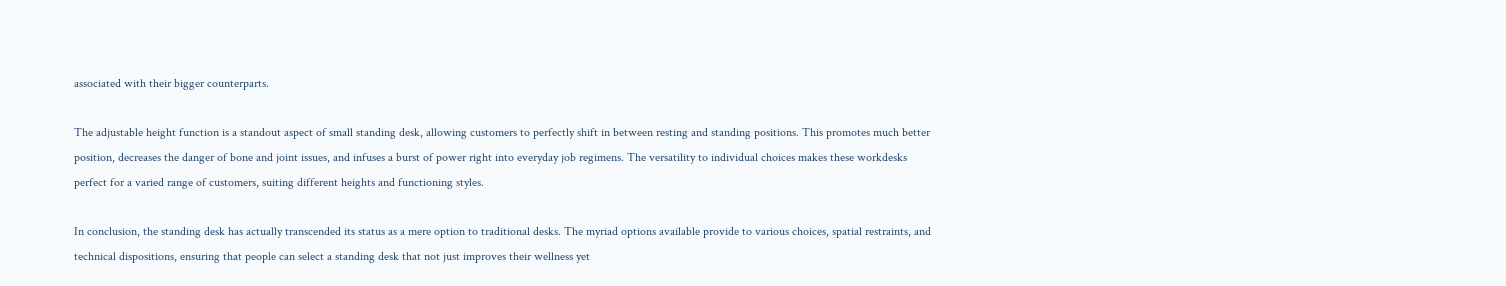associated with their bigger counterparts.

The adjustable height function is a standout aspect of small standing desk, allowing customers to perfectly shift in between resting and standing positions. This promotes much better position, decreases the danger of bone and joint issues, and infuses a burst of power right into everyday job regimens. The versatility to individual choices makes these workdesks perfect for a varied range of customers, suiting different heights and functioning styles.

In conclusion, the standing desk has actually transcended its status as a mere option to traditional desks. The myriad options available provide to various choices, spatial restraints, and technical dispositions, ensuring that people can select a standing desk that not just improves their wellness yet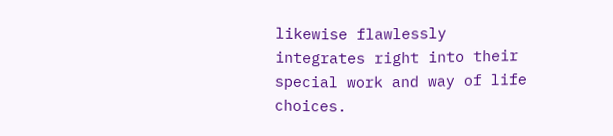likewise flawlessly integrates right into their special work and way of life choices.